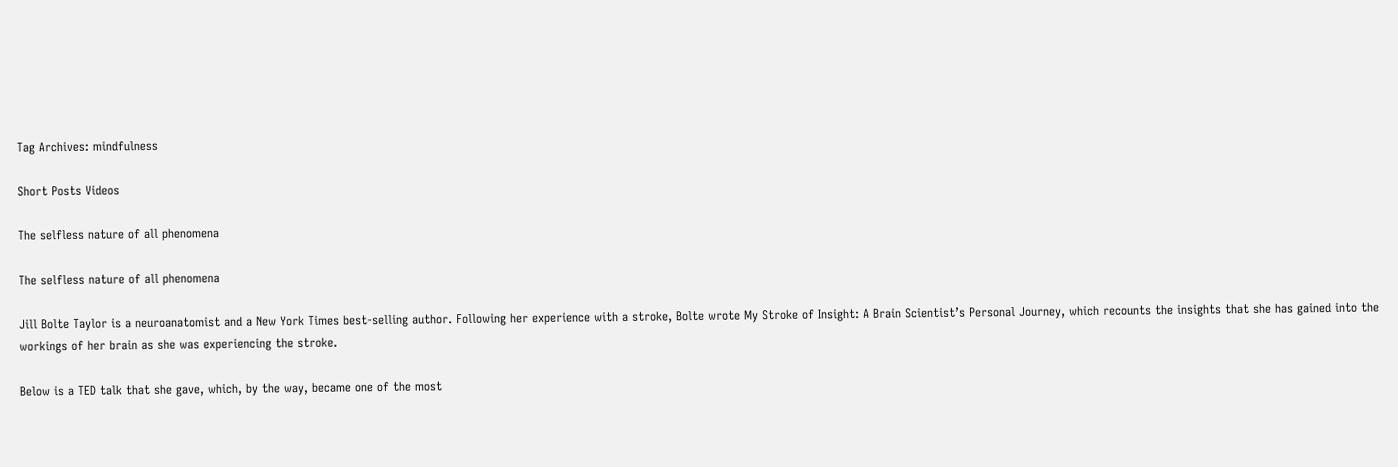Tag Archives: mindfulness

Short Posts Videos

The selfless nature of all phenomena

The selfless nature of all phenomena

Jill Bolte Taylor is a neuroanatomist and a New York Times best-selling author. Following her experience with a stroke, Bolte wrote My Stroke of Insight: A Brain Scientist’s Personal Journey, which recounts the insights that she has gained into the workings of her brain as she was experiencing the stroke.

Below is a TED talk that she gave, which, by the way, became one of the most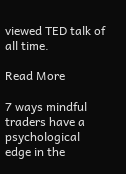viewed TED talk of all time.

Read More

7 ways mindful traders have a psychological edge in the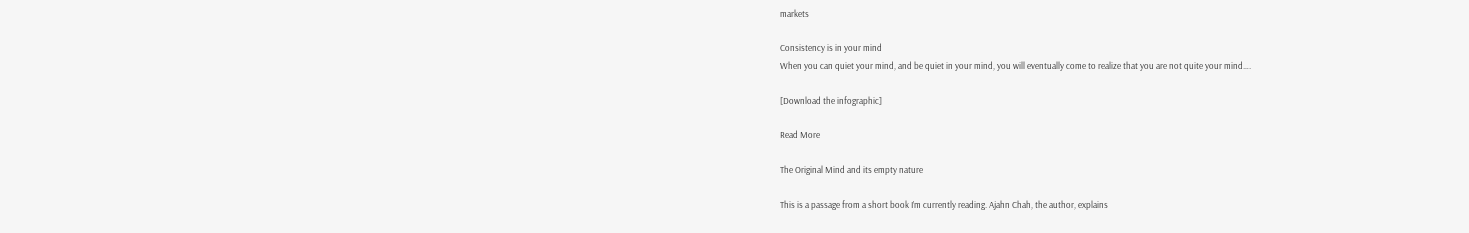markets

Consistency is in your mind
When you can quiet your mind, and be quiet in your mind, you will eventually come to realize that you are not quite your mind….

[Download the infographic]

Read More

The Original Mind and its empty nature

This is a passage from a short book I’m currently reading. Ajahn Chah, the author, explains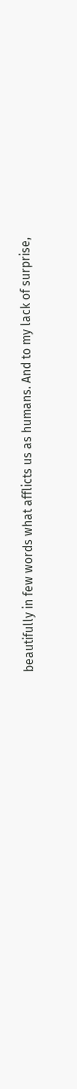beautifully in few words what afflicts us as humans. And to my lack of surprise,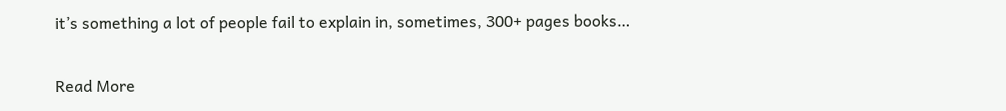it’s something a lot of people fail to explain in, sometimes, 300+ pages books…

Read More